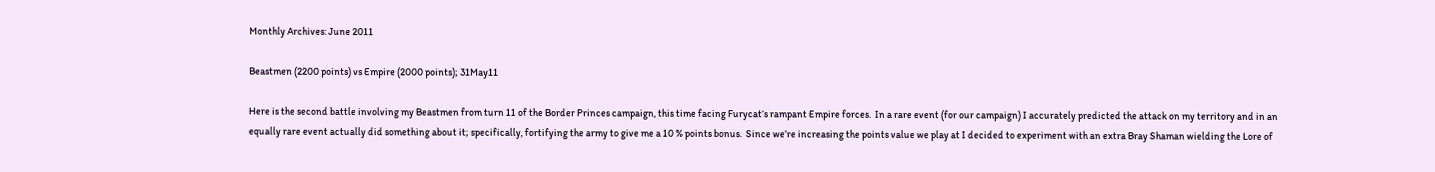Monthly Archives: June 2011

Beastmen (2200 points) vs Empire (2000 points); 31May11

Here is the second battle involving my Beastmen from turn 11 of the Border Princes campaign, this time facing Furycat‘s rampant Empire forces.  In a rare event (for our campaign) I accurately predicted the attack on my territory and in an equally rare event actually did something about it; specifically, fortifying the army to give me a 10 % points bonus.  Since we’re increasing the points value we play at I decided to experiment with an extra Bray Shaman wielding the Lore of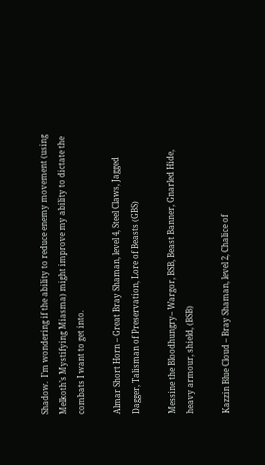Shadow.  I’m wondering if the ability to reduce enemy movement (using Melkoth’s Mystifying Miasma) might improve my ability to dictate the combats I want to get into.

Almar Short Horn – Great Bray Shaman, level 4, Steel Claws, Jagged Dagger, Talisman of Preservation, Lore of Beasts (GBS)

Messine the Bloodhungry– Wargor, BSB, Beast Banner, Gnarled Hide, heavy armour, shield, (BSB)

Kazzin Blue Cloud – Bray Shaman, level 2, Chalice of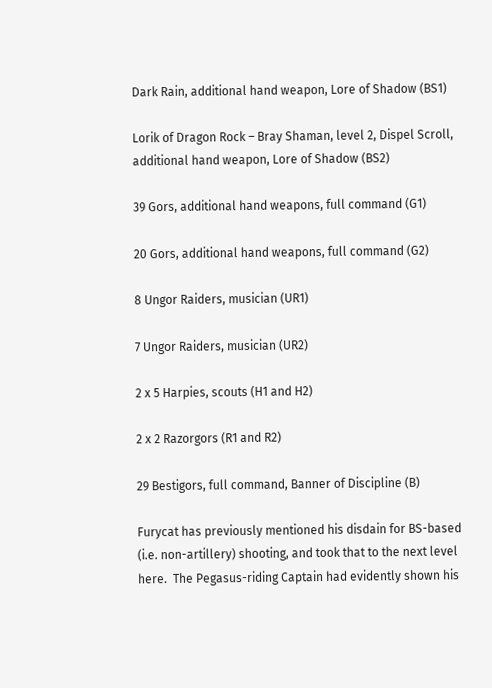Dark Rain, additional hand weapon, Lore of Shadow (BS1)

Lorik of Dragon Rock – Bray Shaman, level 2, Dispel Scroll, additional hand weapon, Lore of Shadow (BS2)

39 Gors, additional hand weapons, full command (G1)

20 Gors, additional hand weapons, full command (G2)

8 Ungor Raiders, musician (UR1)

7 Ungor Raiders, musician (UR2)

2 x 5 Harpies, scouts (H1 and H2)

2 x 2 Razorgors (R1 and R2)

29 Bestigors, full command, Banner of Discipline (B)

Furycat has previously mentioned his disdain for BS-based (i.e. non-artillery) shooting, and took that to the next level here.  The Pegasus-riding Captain had evidently shown his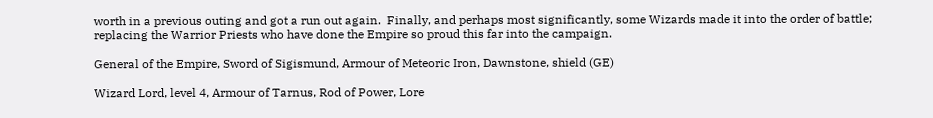worth in a previous outing and got a run out again.  Finally, and perhaps most significantly, some Wizards made it into the order of battle; replacing the Warrior Priests who have done the Empire so proud this far into the campaign.

General of the Empire, Sword of Sigismund, Armour of Meteoric Iron, Dawnstone, shield (GE)

Wizard Lord, level 4, Armour of Tarnus, Rod of Power, Lore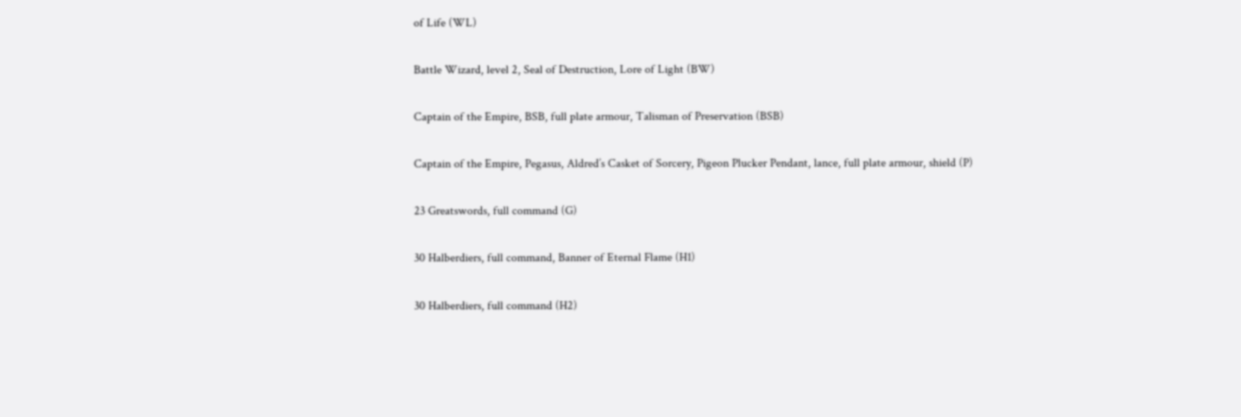of Life (WL)

Battle Wizard, level 2, Seal of Destruction, Lore of Light (BW)

Captain of the Empire, BSB, full plate armour, Talisman of Preservation (BSB)

Captain of the Empire, Pegasus, Aldred’s Casket of Sorcery, Pigeon Plucker Pendant, lance, full plate armour, shield (P)

23 Greatswords, full command (G)

30 Halberdiers, full command, Banner of Eternal Flame (H1)

30 Halberdiers, full command (H2)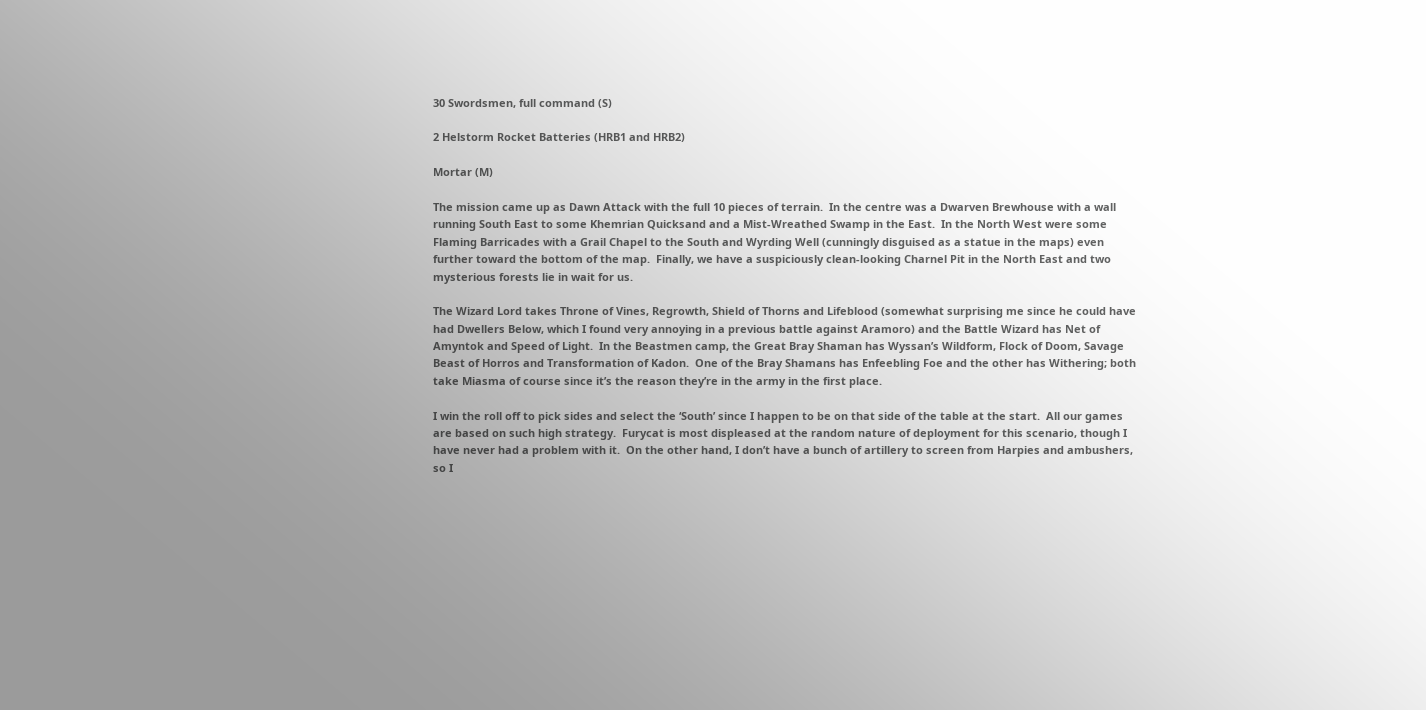30 Swordsmen, full command (S)

2 Helstorm Rocket Batteries (HRB1 and HRB2)

Mortar (M)

The mission came up as Dawn Attack with the full 10 pieces of terrain.  In the centre was a Dwarven Brewhouse with a wall running South East to some Khemrian Quicksand and a Mist-Wreathed Swamp in the East.  In the North West were some Flaming Barricades with a Grail Chapel to the South and Wyrding Well (cunningly disguised as a statue in the maps) even further toward the bottom of the map.  Finally, we have a suspiciously clean-looking Charnel Pit in the North East and two mysterious forests lie in wait for us.

The Wizard Lord takes Throne of Vines, Regrowth, Shield of Thorns and Lifeblood (somewhat surprising me since he could have had Dwellers Below, which I found very annoying in a previous battle against Aramoro) and the Battle Wizard has Net of Amyntok and Speed of Light.  In the Beastmen camp, the Great Bray Shaman has Wyssan’s Wildform, Flock of Doom, Savage Beast of Horros and Transformation of Kadon.  One of the Bray Shamans has Enfeebling Foe and the other has Withering; both take Miasma of course since it’s the reason they’re in the army in the first place.

I win the roll off to pick sides and select the ‘South’ since I happen to be on that side of the table at the start.  All our games are based on such high strategy.  Furycat is most displeased at the random nature of deployment for this scenario, though I have never had a problem with it.  On the other hand, I don’t have a bunch of artillery to screen from Harpies and ambushers, so I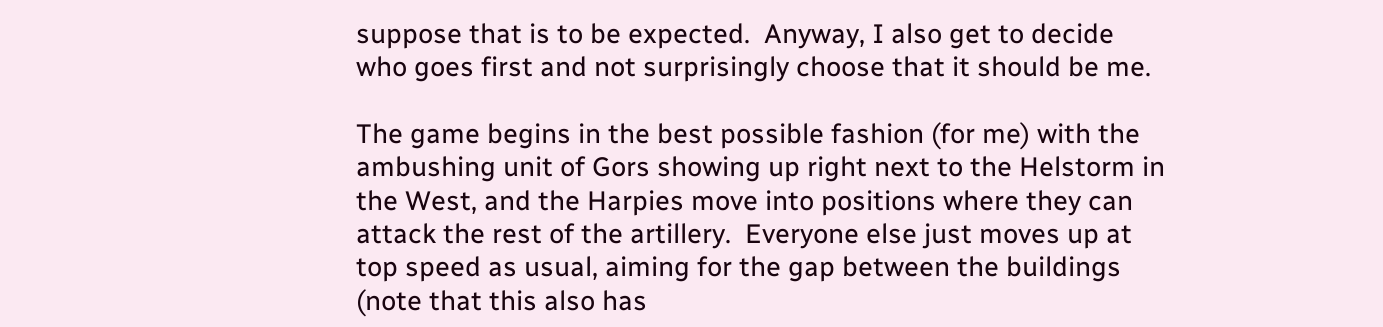suppose that is to be expected.  Anyway, I also get to decide who goes first and not surprisingly choose that it should be me.

The game begins in the best possible fashion (for me) with the ambushing unit of Gors showing up right next to the Helstorm in the West, and the Harpies move into positions where they can attack the rest of the artillery.  Everyone else just moves up at top speed as usual, aiming for the gap between the buildings (note that this also has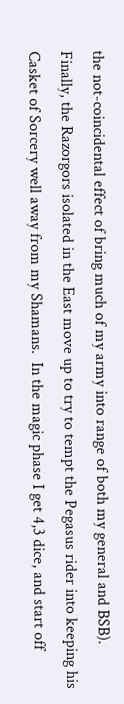the not-coincidental effect of bring much of my army into range of both my general and BSB).  Finally, the Razorgors isolated in the East move up to try to tempt the Pegasus rider into keeping his Casket of Sorcery well away from my Shamans.  In the magic phase I get 4,3 dice, and start off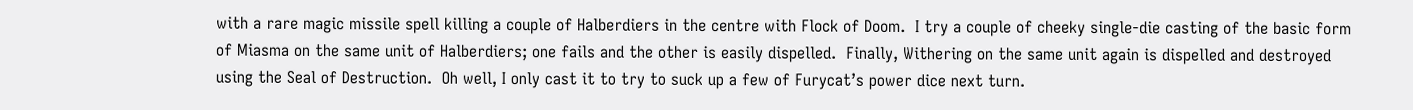with a rare magic missile spell killing a couple of Halberdiers in the centre with Flock of Doom.  I try a couple of cheeky single-die casting of the basic form of Miasma on the same unit of Halberdiers; one fails and the other is easily dispelled.  Finally, Withering on the same unit again is dispelled and destroyed using the Seal of Destruction.  Oh well, I only cast it to try to suck up a few of Furycat’s power dice next turn.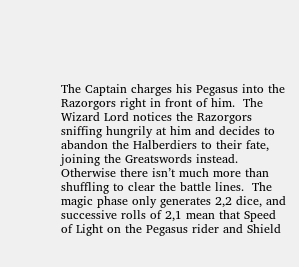The Captain charges his Pegasus into the Razorgors right in front of him.  The Wizard Lord notices the Razorgors sniffing hungrily at him and decides to abandon the Halberdiers to their fate, joining the Greatswords instead.  Otherwise there isn’t much more than shuffling to clear the battle lines.  The magic phase only generates 2,2 dice, and successive rolls of 2,1 mean that Speed of Light on the Pegasus rider and Shield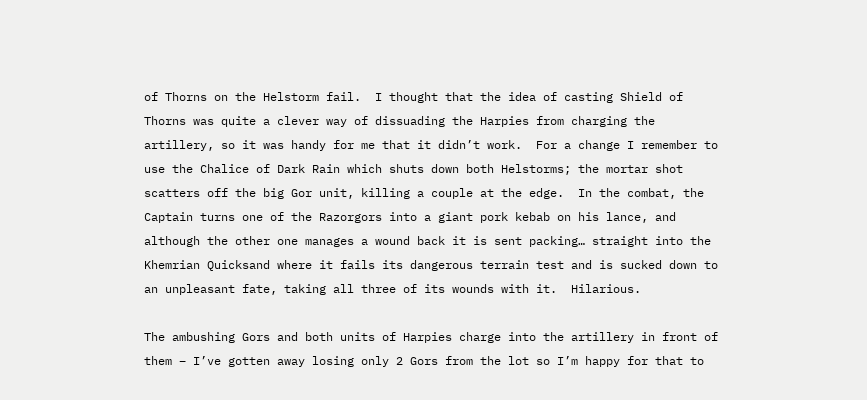of Thorns on the Helstorm fail.  I thought that the idea of casting Shield of Thorns was quite a clever way of dissuading the Harpies from charging the artillery, so it was handy for me that it didn’t work.  For a change I remember to use the Chalice of Dark Rain which shuts down both Helstorms; the mortar shot scatters off the big Gor unit, killing a couple at the edge.  In the combat, the Captain turns one of the Razorgors into a giant pork kebab on his lance, and although the other one manages a wound back it is sent packing… straight into the Khemrian Quicksand where it fails its dangerous terrain test and is sucked down to an unpleasant fate, taking all three of its wounds with it.  Hilarious.

The ambushing Gors and both units of Harpies charge into the artillery in front of them – I’ve gotten away losing only 2 Gors from the lot so I’m happy for that to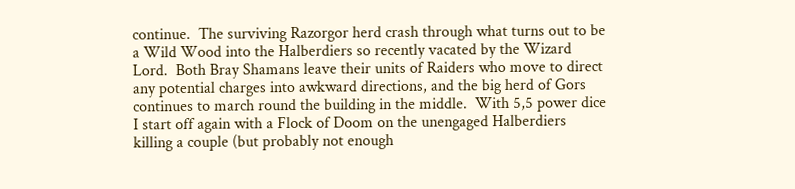continue.  The surviving Razorgor herd crash through what turns out to be a Wild Wood into the Halberdiers so recently vacated by the Wizard Lord.  Both Bray Shamans leave their units of Raiders who move to direct any potential charges into awkward directions, and the big herd of Gors continues to march round the building in the middle.  With 5,5 power dice I start off again with a Flock of Doom on the unengaged Halberdiers killing a couple (but probably not enough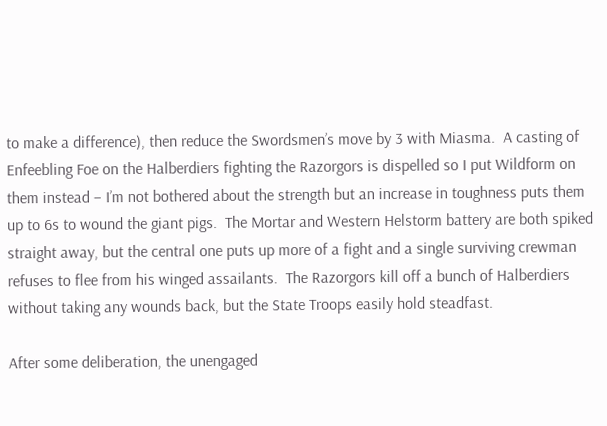to make a difference), then reduce the Swordsmen’s move by 3 with Miasma.  A casting of Enfeebling Foe on the Halberdiers fighting the Razorgors is dispelled so I put Wildform on them instead – I’m not bothered about the strength but an increase in toughness puts them up to 6s to wound the giant pigs.  The Mortar and Western Helstorm battery are both spiked straight away, but the central one puts up more of a fight and a single surviving crewman refuses to flee from his winged assailants.  The Razorgors kill off a bunch of Halberdiers without taking any wounds back, but the State Troops easily hold steadfast.

After some deliberation, the unengaged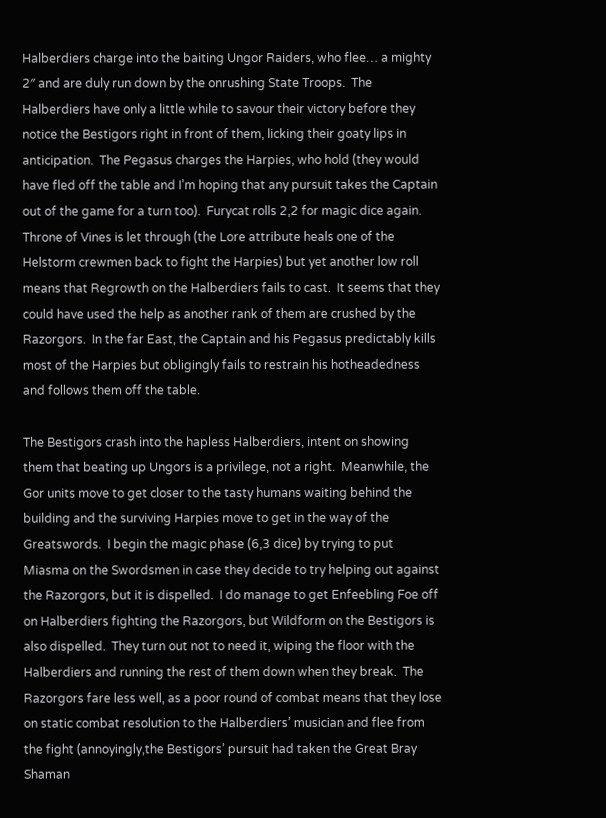Halberdiers charge into the baiting Ungor Raiders, who flee… a mighty 2″ and are duly run down by the onrushing State Troops.  The Halberdiers have only a little while to savour their victory before they notice the Bestigors right in front of them, licking their goaty lips in anticipation.  The Pegasus charges the Harpies, who hold (they would have fled off the table and I’m hoping that any pursuit takes the Captain out of the game for a turn too).  Furycat rolls 2,2 for magic dice again.  Throne of Vines is let through (the Lore attribute heals one of the Helstorm crewmen back to fight the Harpies) but yet another low roll means that Regrowth on the Halberdiers fails to cast.  It seems that they could have used the help as another rank of them are crushed by the Razorgors.  In the far East, the Captain and his Pegasus predictably kills most of the Harpies but obligingly fails to restrain his hotheadedness and follows them off the table.

The Bestigors crash into the hapless Halberdiers, intent on showing them that beating up Ungors is a privilege, not a right.  Meanwhile, the Gor units move to get closer to the tasty humans waiting behind the building and the surviving Harpies move to get in the way of the Greatswords.  I begin the magic phase (6,3 dice) by trying to put Miasma on the Swordsmen in case they decide to try helping out against the Razorgors, but it is dispelled.  I do manage to get Enfeebling Foe off on Halberdiers fighting the Razorgors, but Wildform on the Bestigors is also dispelled.  They turn out not to need it, wiping the floor with the Halberdiers and running the rest of them down when they break.  The Razorgors fare less well, as a poor round of combat means that they lose on static combat resolution to the Halberdiers’ musician and flee from the fight (annoyingly,the Bestigors’ pursuit had taken the Great Bray Shaman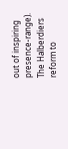out of inspiring presence-range).  The Halberdiers reform to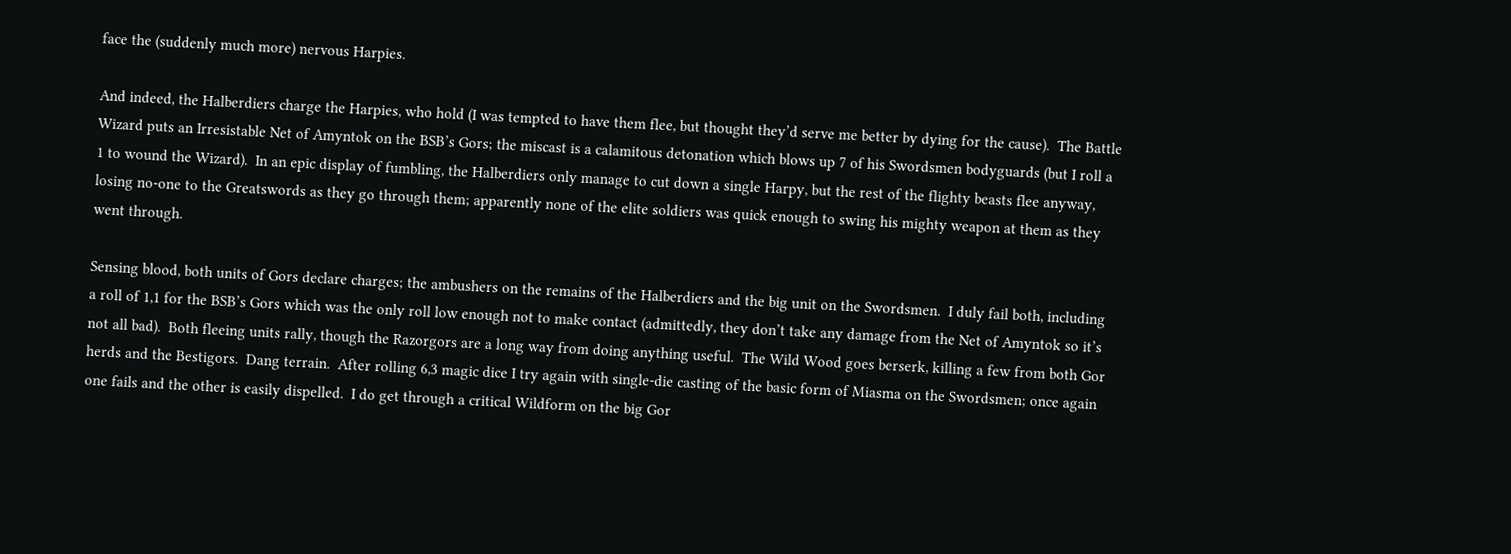face the (suddenly much more) nervous Harpies.

And indeed, the Halberdiers charge the Harpies, who hold (I was tempted to have them flee, but thought they’d serve me better by dying for the cause).  The Battle Wizard puts an Irresistable Net of Amyntok on the BSB’s Gors; the miscast is a calamitous detonation which blows up 7 of his Swordsmen bodyguards (but I roll a 1 to wound the Wizard).  In an epic display of fumbling, the Halberdiers only manage to cut down a single Harpy, but the rest of the flighty beasts flee anyway, losing no-one to the Greatswords as they go through them; apparently none of the elite soldiers was quick enough to swing his mighty weapon at them as they went through.

Sensing blood, both units of Gors declare charges; the ambushers on the remains of the Halberdiers and the big unit on the Swordsmen.  I duly fail both, including a roll of 1,1 for the BSB’s Gors which was the only roll low enough not to make contact (admittedly, they don’t take any damage from the Net of Amyntok so it’s not all bad).  Both fleeing units rally, though the Razorgors are a long way from doing anything useful.  The Wild Wood goes berserk, killing a few from both Gor herds and the Bestigors.  Dang terrain.  After rolling 6,3 magic dice I try again with single-die casting of the basic form of Miasma on the Swordsmen; once again one fails and the other is easily dispelled.  I do get through a critical Wildform on the big Gor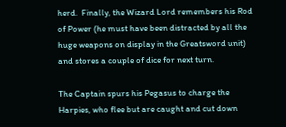herd.  Finally, the Wizard Lord remembers his Rod of Power (he must have been distracted by all the huge weapons on display in the Greatsword unit) and stores a couple of dice for next turn.

The Captain spurs his Pegasus to charge the Harpies, who flee but are caught and cut down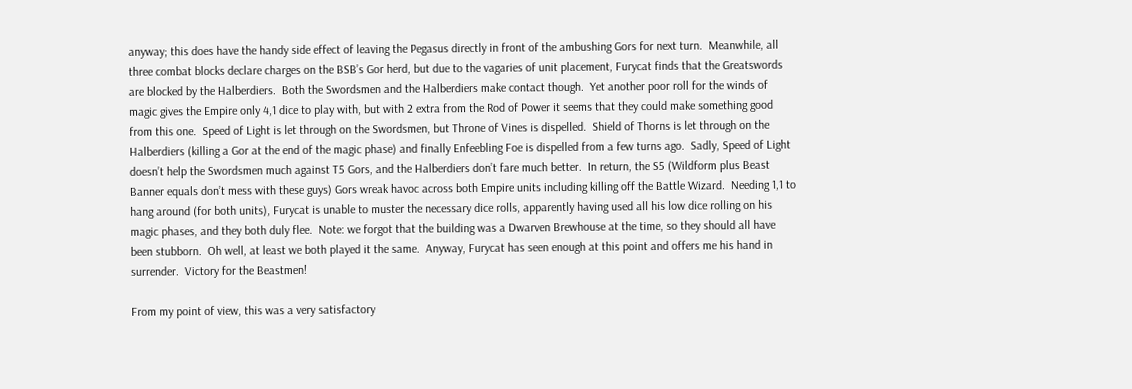anyway; this does have the handy side effect of leaving the Pegasus directly in front of the ambushing Gors for next turn.  Meanwhile, all three combat blocks declare charges on the BSB’s Gor herd, but due to the vagaries of unit placement, Furycat finds that the Greatswords are blocked by the Halberdiers.  Both the Swordsmen and the Halberdiers make contact though.  Yet another poor roll for the winds of magic gives the Empire only 4,1 dice to play with, but with 2 extra from the Rod of Power it seems that they could make something good from this one.  Speed of Light is let through on the Swordsmen, but Throne of Vines is dispelled.  Shield of Thorns is let through on the Halberdiers (killing a Gor at the end of the magic phase) and finally Enfeebling Foe is dispelled from a few turns ago.  Sadly, Speed of Light doesn’t help the Swordsmen much against T5 Gors, and the Halberdiers don’t fare much better.  In return, the S5 (Wildform plus Beast Banner equals don’t mess with these guys) Gors wreak havoc across both Empire units including killing off the Battle Wizard.  Needing 1,1 to hang around (for both units), Furycat is unable to muster the necessary dice rolls, apparently having used all his low dice rolling on his magic phases, and they both duly flee.  Note: we forgot that the building was a Dwarven Brewhouse at the time, so they should all have been stubborn.  Oh well, at least we both played it the same.  Anyway, Furycat has seen enough at this point and offers me his hand in surrender.  Victory for the Beastmen!

From my point of view, this was a very satisfactory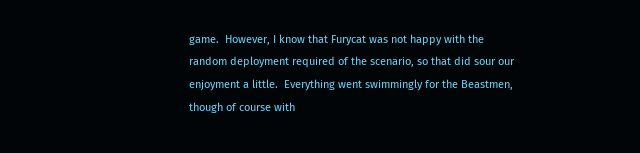game.  However, I know that Furycat was not happy with the random deployment required of the scenario, so that did sour our enjoyment a little.  Everything went swimmingly for the Beastmen, though of course with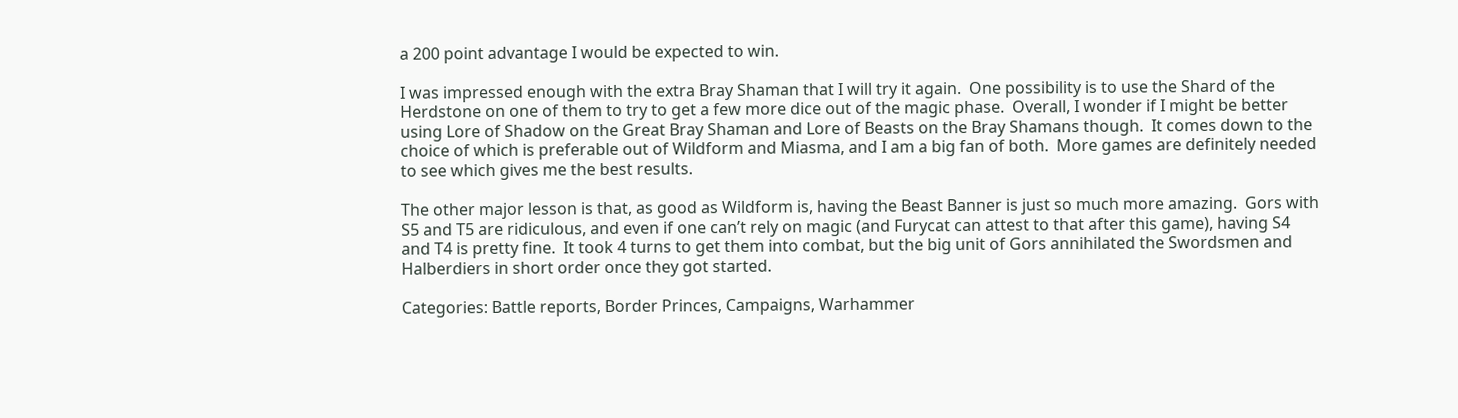a 200 point advantage I would be expected to win.

I was impressed enough with the extra Bray Shaman that I will try it again.  One possibility is to use the Shard of the Herdstone on one of them to try to get a few more dice out of the magic phase.  Overall, I wonder if I might be better using Lore of Shadow on the Great Bray Shaman and Lore of Beasts on the Bray Shamans though.  It comes down to the choice of which is preferable out of Wildform and Miasma, and I am a big fan of both.  More games are definitely needed to see which gives me the best results.

The other major lesson is that, as good as Wildform is, having the Beast Banner is just so much more amazing.  Gors with S5 and T5 are ridiculous, and even if one can’t rely on magic (and Furycat can attest to that after this game), having S4 and T4 is pretty fine.  It took 4 turns to get them into combat, but the big unit of Gors annihilated the Swordsmen and Halberdiers in short order once they got started.

Categories: Battle reports, Border Princes, Campaigns, Warhammer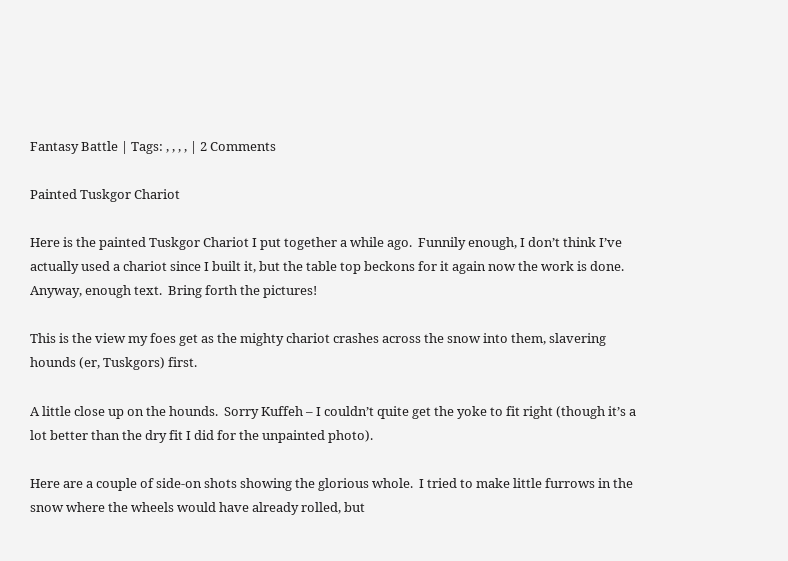Fantasy Battle | Tags: , , , , | 2 Comments

Painted Tuskgor Chariot

Here is the painted Tuskgor Chariot I put together a while ago.  Funnily enough, I don’t think I’ve actually used a chariot since I built it, but the table top beckons for it again now the work is done.  Anyway, enough text.  Bring forth the pictures!

This is the view my foes get as the mighty chariot crashes across the snow into them, slavering hounds (er, Tuskgors) first.

A little close up on the hounds.  Sorry Kuffeh – I couldn’t quite get the yoke to fit right (though it’s a lot better than the dry fit I did for the unpainted photo).

Here are a couple of side-on shots showing the glorious whole.  I tried to make little furrows in the snow where the wheels would have already rolled, but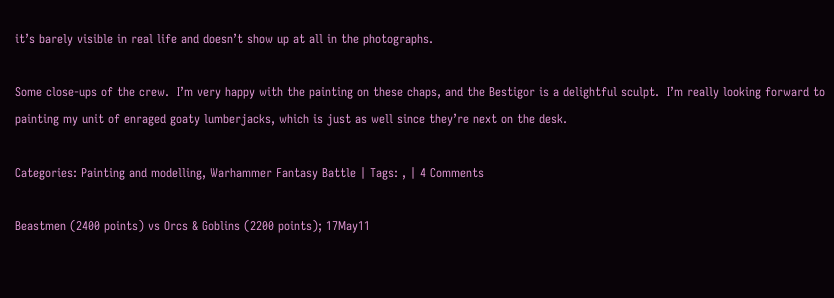it’s barely visible in real life and doesn’t show up at all in the photographs.

Some close-ups of the crew.  I’m very happy with the painting on these chaps, and the Bestigor is a delightful sculpt.  I’m really looking forward to painting my unit of enraged goaty lumberjacks, which is just as well since they’re next on the desk.

Categories: Painting and modelling, Warhammer Fantasy Battle | Tags: , | 4 Comments

Beastmen (2400 points) vs Orcs & Goblins (2200 points); 17May11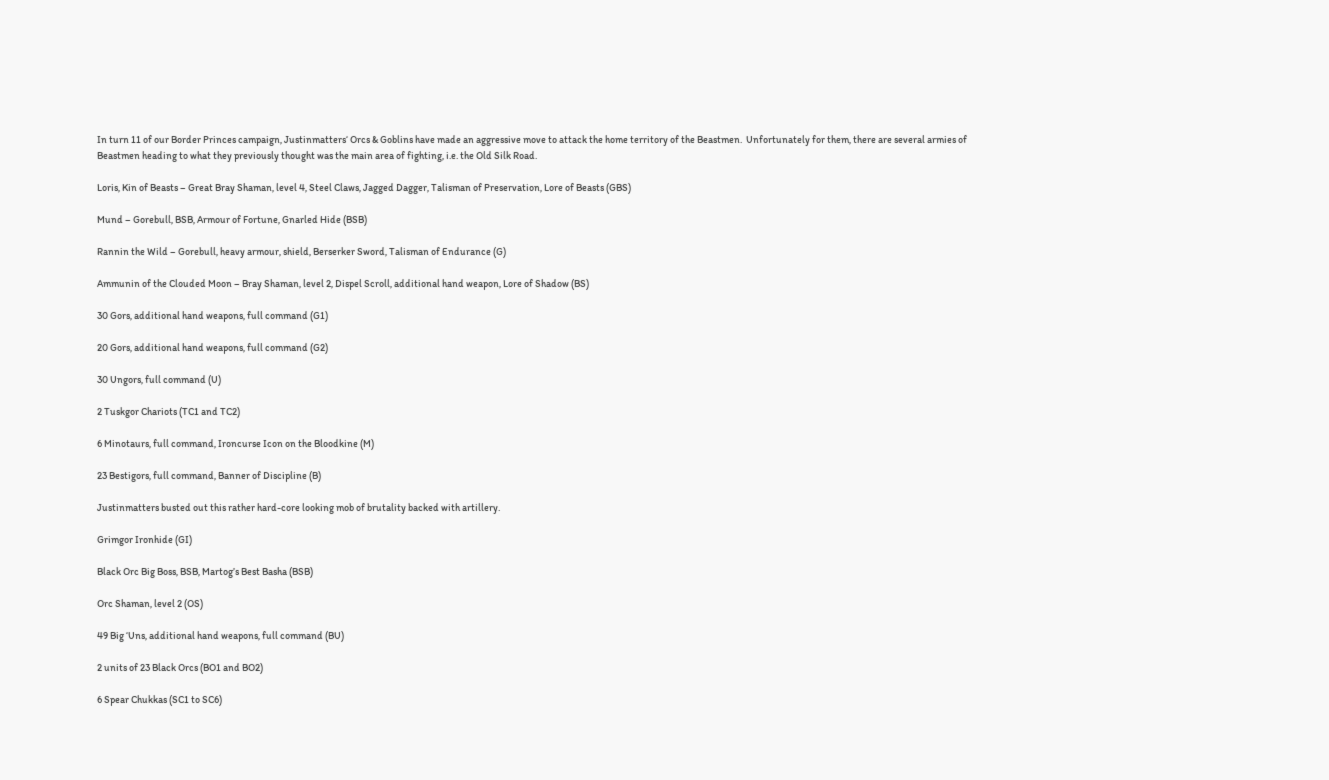In turn 11 of our Border Princes campaign, Justinmatters‘ Orcs & Goblins have made an aggressive move to attack the home territory of the Beastmen.  Unfortunately for them, there are several armies of Beastmen heading to what they previously thought was the main area of fighting, i.e. the Old Silk Road.

Loris, Kin of Beasts – Great Bray Shaman, level 4, Steel Claws, Jagged Dagger, Talisman of Preservation, Lore of Beasts (GBS)

Mund – Gorebull, BSB, Armour of Fortune, Gnarled Hide (BSB)

Rannin the Wild – Gorebull, heavy armour, shield, Berserker Sword, Talisman of Endurance (G)

Ammunin of the Clouded Moon – Bray Shaman, level 2, Dispel Scroll, additional hand weapon, Lore of Shadow (BS)

30 Gors, additional hand weapons, full command (G1)

20 Gors, additional hand weapons, full command (G2)

30 Ungors, full command (U)

2 Tuskgor Chariots (TC1 and TC2)

6 Minotaurs, full command, Ironcurse Icon on the Bloodkine (M)

23 Bestigors, full command, Banner of Discipline (B)

Justinmatters busted out this rather hard-core looking mob of brutality backed with artillery.

Grimgor Ironhide (GI)

Black Orc Big Boss, BSB, Martog’s Best Basha (BSB)

Orc Shaman, level 2 (OS)

49 Big ‘Uns, additional hand weapons, full command (BU)

2 units of 23 Black Orcs (BO1 and BO2)

6 Spear Chukkas (SC1 to SC6)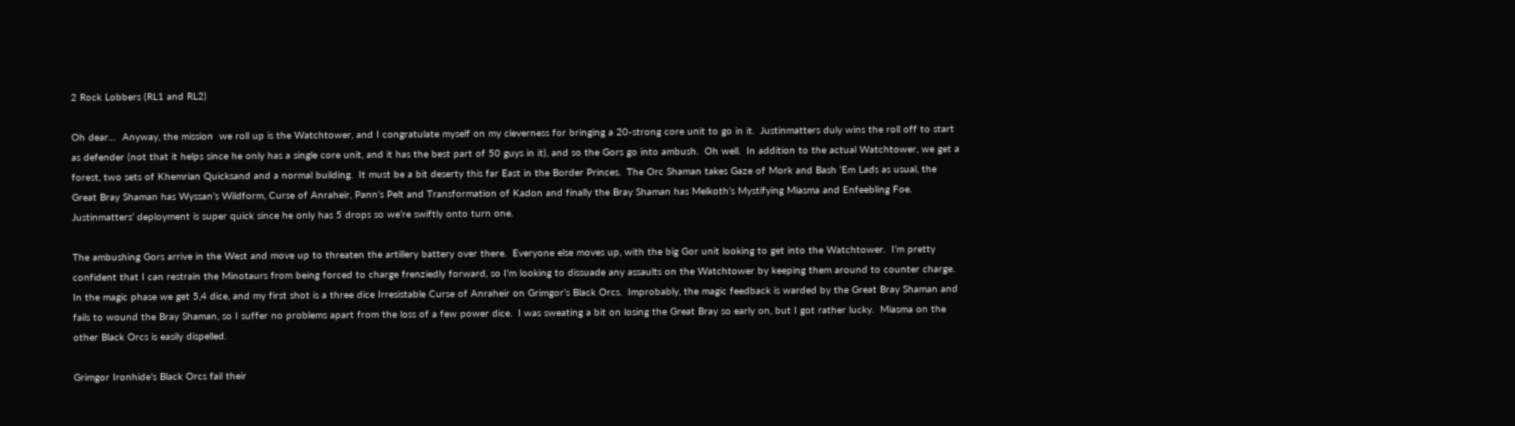2 Rock Lobbers (RL1 and RL2)

Oh dear…  Anyway, the mission  we roll up is the Watchtower, and I congratulate myself on my cleverness for bringing a 20-strong core unit to go in it.  Justinmatters duly wins the roll off to start as defender (not that it helps since he only has a single core unit, and it has the best part of 50 guys in it), and so the Gors go into ambush.  Oh well.  In addition to the actual Watchtower, we get a forest, two sets of Khemrian Quicksand and a normal building.  It must be a bit deserty this far East in the Border Princes.  The Orc Shaman takes Gaze of Mork and Bash ‘Em Lads as usual, the Great Bray Shaman has Wyssan’s Wildform, Curse of Anraheir, Pann’s Pelt and Transformation of Kadon and finally the Bray Shaman has Melkoth’s Mystifying Miasma and Enfeebling Foe.  Justinmatters’ deployment is super quick since he only has 5 drops so we’re swiftly onto turn one.

The ambushing Gors arrive in the West and move up to threaten the artillery battery over there.  Everyone else moves up, with the big Gor unit looking to get into the Watchtower.  I’m pretty confident that I can restrain the Minotaurs from being forced to charge frenziedly forward, so I’m looking to dissuade any assaults on the Watchtower by keeping them around to counter charge.  In the magic phase we get 5,4 dice, and my first shot is a three dice Irresistable Curse of Anraheir on Grimgor’s Black Orcs.  Improbably, the magic feedback is warded by the Great Bray Shaman and fails to wound the Bray Shaman, so I suffer no problems apart from the loss of a few power dice.  I was sweating a bit on losing the Great Bray so early on, but I got rather lucky.  Miasma on the other Black Orcs is easily dispelled.

Grimgor Ironhide’s Black Orcs fail their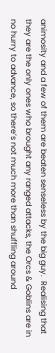animosity and a few of them are beaten senseless by the big guy.  Realising that they are the only ones who brought any ranged attacks, the Orcs & Goblins are in no hurry to advance, so there’s not much more than shuffling around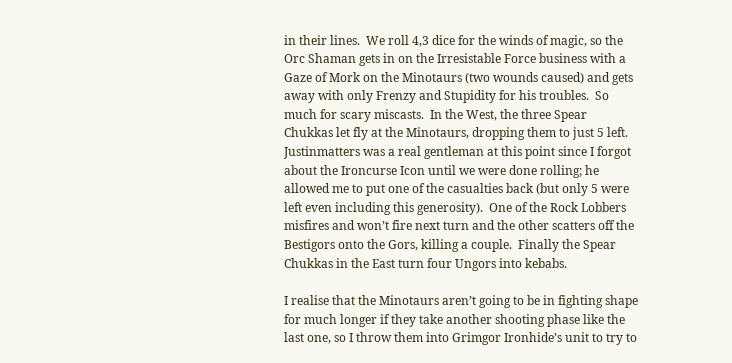in their lines.  We roll 4,3 dice for the winds of magic, so the Orc Shaman gets in on the Irresistable Force business with a Gaze of Mork on the Minotaurs (two wounds caused) and gets away with only Frenzy and Stupidity for his troubles.  So much for scary miscasts.  In the West, the three Spear Chukkas let fly at the Minotaurs, dropping them to just 5 left.  Justinmatters was a real gentleman at this point since I forgot about the Ironcurse Icon until we were done rolling; he allowed me to put one of the casualties back (but only 5 were left even including this generosity).  One of the Rock Lobbers misfires and won’t fire next turn and the other scatters off the Bestigors onto the Gors, killing a couple.  Finally the Spear Chukkas in the East turn four Ungors into kebabs.

I realise that the Minotaurs aren’t going to be in fighting shape for much longer if they take another shooting phase like the last one, so I throw them into Grimgor Ironhide’s unit to try to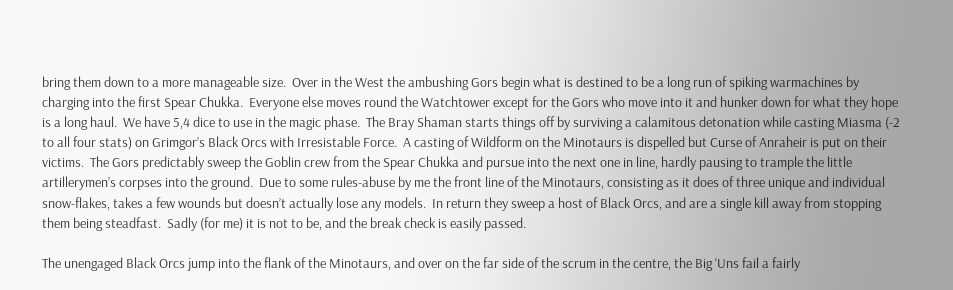bring them down to a more manageable size.  Over in the West the ambushing Gors begin what is destined to be a long run of spiking warmachines by charging into the first Spear Chukka.  Everyone else moves round the Watchtower except for the Gors who move into it and hunker down for what they hope is a long haul.  We have 5,4 dice to use in the magic phase.  The Bray Shaman starts things off by surviving a calamitous detonation while casting Miasma (-2 to all four stats) on Grimgor’s Black Orcs with Irresistable Force.  A casting of Wildform on the Minotaurs is dispelled but Curse of Anraheir is put on their victims.  The Gors predictably sweep the Goblin crew from the Spear Chukka and pursue into the next one in line, hardly pausing to trample the little artillerymen’s corpses into the ground.  Due to some rules-abuse by me the front line of the Minotaurs, consisting as it does of three unique and individual snow-flakes, takes a few wounds but doesn’t actually lose any models.  In return they sweep a host of Black Orcs, and are a single kill away from stopping them being steadfast.  Sadly (for me) it is not to be, and the break check is easily passed.

The unengaged Black Orcs jump into the flank of the Minotaurs, and over on the far side of the scrum in the centre, the Big ‘Uns fail a fairly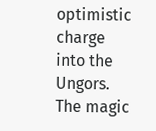optimistic charge into the Ungors.  The magic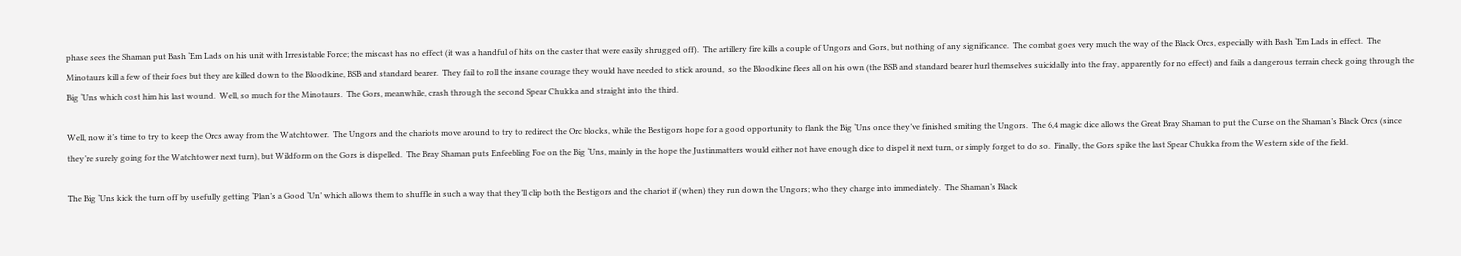phase sees the Shaman put Bash ‘Em Lads on his unit with Irresistable Force; the miscast has no effect (it was a handful of hits on the caster that were easily shrugged off).  The artillery fire kills a couple of Ungors and Gors, but nothing of any significance.  The combat goes very much the way of the Black Orcs, especially with Bash ‘Em Lads in effect.  The Minotaurs kill a few of their foes but they are killed down to the Bloodkine, BSB and standard bearer.  They fail to roll the insane courage they would have needed to stick around,  so the Bloodkine flees all on his own (the BSB and standard bearer hurl themselves suicidally into the fray, apparently for no effect) and fails a dangerous terrain check going through the Big ‘Uns which cost him his last wound.  Well, so much for the Minotaurs.  The Gors, meanwhile, crash through the second Spear Chukka and straight into the third.

Well, now it’s time to try to keep the Orcs away from the Watchtower.  The Ungors and the chariots move around to try to redirect the Orc blocks, while the Bestigors hope for a good opportunity to flank the Big ‘Uns once they’ve finished smiting the Ungors.  The 6,4 magic dice allows the Great Bray Shaman to put the Curse on the Shaman’s Black Orcs (since they’re surely going for the Watchtower next turn), but Wildform on the Gors is dispelled.  The Bray Shaman puts Enfeebling Foe on the Big ‘Uns, mainly in the hope the Justinmatters would either not have enough dice to dispel it next turn, or simply forget to do so.  Finally, the Gors spike the last Spear Chukka from the Western side of the field.

The Big ‘Uns kick the turn off by usefully getting ‘Plan’s a Good ‘Un’ which allows them to shuffle in such a way that they’ll clip both the Bestigors and the chariot if (when) they run down the Ungors; who they charge into immediately.  The Shaman’s Black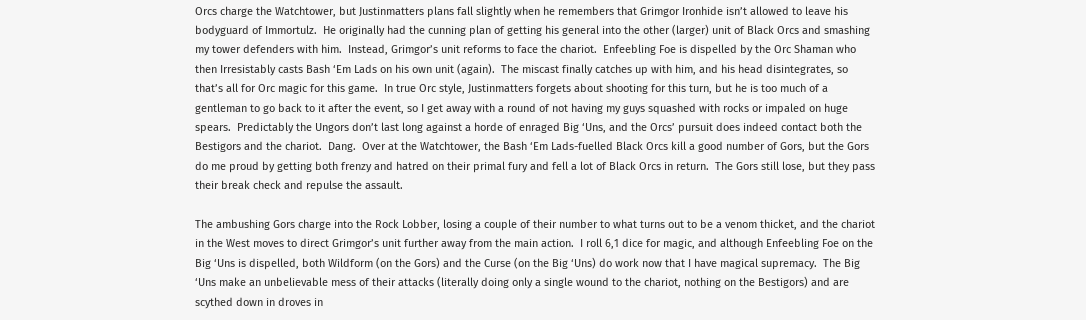Orcs charge the Watchtower, but Justinmatters plans fall slightly when he remembers that Grimgor Ironhide isn’t allowed to leave his bodyguard of Immortulz.  He originally had the cunning plan of getting his general into the other (larger) unit of Black Orcs and smashing my tower defenders with him.  Instead, Grimgor’s unit reforms to face the chariot.  Enfeebling Foe is dispelled by the Orc Shaman who then Irresistably casts Bash ‘Em Lads on his own unit (again).  The miscast finally catches up with him, and his head disintegrates, so that’s all for Orc magic for this game.  In true Orc style, Justinmatters forgets about shooting for this turn, but he is too much of a gentleman to go back to it after the event, so I get away with a round of not having my guys squashed with rocks or impaled on huge spears.  Predictably the Ungors don’t last long against a horde of enraged Big ‘Uns, and the Orcs’ pursuit does indeed contact both the Bestigors and the chariot.  Dang.  Over at the Watchtower, the Bash ‘Em Lads-fuelled Black Orcs kill a good number of Gors, but the Gors do me proud by getting both frenzy and hatred on their primal fury and fell a lot of Black Orcs in return.  The Gors still lose, but they pass their break check and repulse the assault.

The ambushing Gors charge into the Rock Lobber, losing a couple of their number to what turns out to be a venom thicket, and the chariot in the West moves to direct Grimgor’s unit further away from the main action.  I roll 6,1 dice for magic, and although Enfeebling Foe on the Big ‘Uns is dispelled, both Wildform (on the Gors) and the Curse (on the Big ‘Uns) do work now that I have magical supremacy.  The Big ‘Uns make an unbelievable mess of their attacks (literally doing only a single wound to the chariot, nothing on the Bestigors) and are scythed down in droves in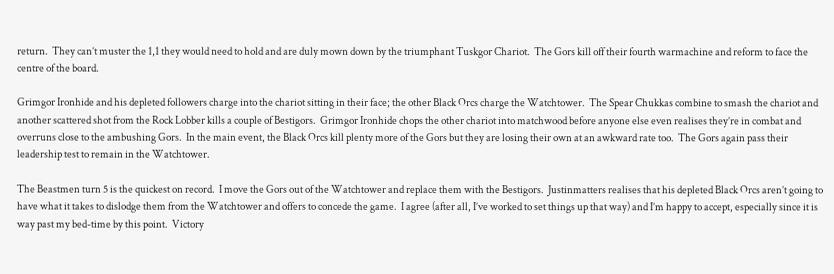return.  They can’t muster the 1,1 they would need to hold and are duly mown down by the triumphant Tuskgor Chariot.  The Gors kill off their fourth warmachine and reform to face the centre of the board.

Grimgor Ironhide and his depleted followers charge into the chariot sitting in their face; the other Black Orcs charge the Watchtower.  The Spear Chukkas combine to smash the chariot and another scattered shot from the Rock Lobber kills a couple of Bestigors.  Grimgor Ironhide chops the other chariot into matchwood before anyone else even realises they’re in combat and overruns close to the ambushing Gors.  In the main event, the Black Orcs kill plenty more of the Gors but they are losing their own at an awkward rate too.  The Gors again pass their leadership test to remain in the Watchtower.

The Beastmen turn 5 is the quickest on record.  I move the Gors out of the Watchtower and replace them with the Bestigors.  Justinmatters realises that his depleted Black Orcs aren’t going to have what it takes to dislodge them from the Watchtower and offers to concede the game.  I agree (after all, I’ve worked to set things up that way) and I’m happy to accept, especially since it is way past my bed-time by this point.  Victory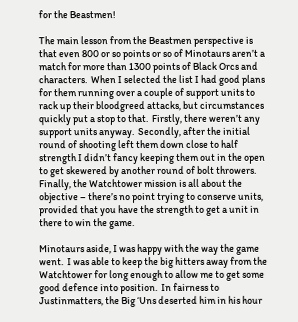for the Beastmen!

The main lesson from the Beastmen perspective is that even 800 or so points or so of Minotaurs aren’t a match for more than 1300 points of Black Orcs and characters.  When I selected the list I had good plans for them running over a couple of support units to rack up their bloodgreed attacks, but circumstances quickly put a stop to that.  Firstly, there weren’t any support units anyway.  Secondly, after the initial round of shooting left them down close to half strength I didn’t fancy keeping them out in the open to get skewered by another round of bolt throwers.  Finally, the Watchtower mission is all about the objective – there’s no point trying to conserve units, provided that you have the strength to get a unit in there to win the game.

Minotaurs aside, I was happy with the way the game went.  I was able to keep the big hitters away from the Watchtower for long enough to allow me to get some good defence into position.  In fairness to Justinmatters, the Big ‘Uns deserted him in his hour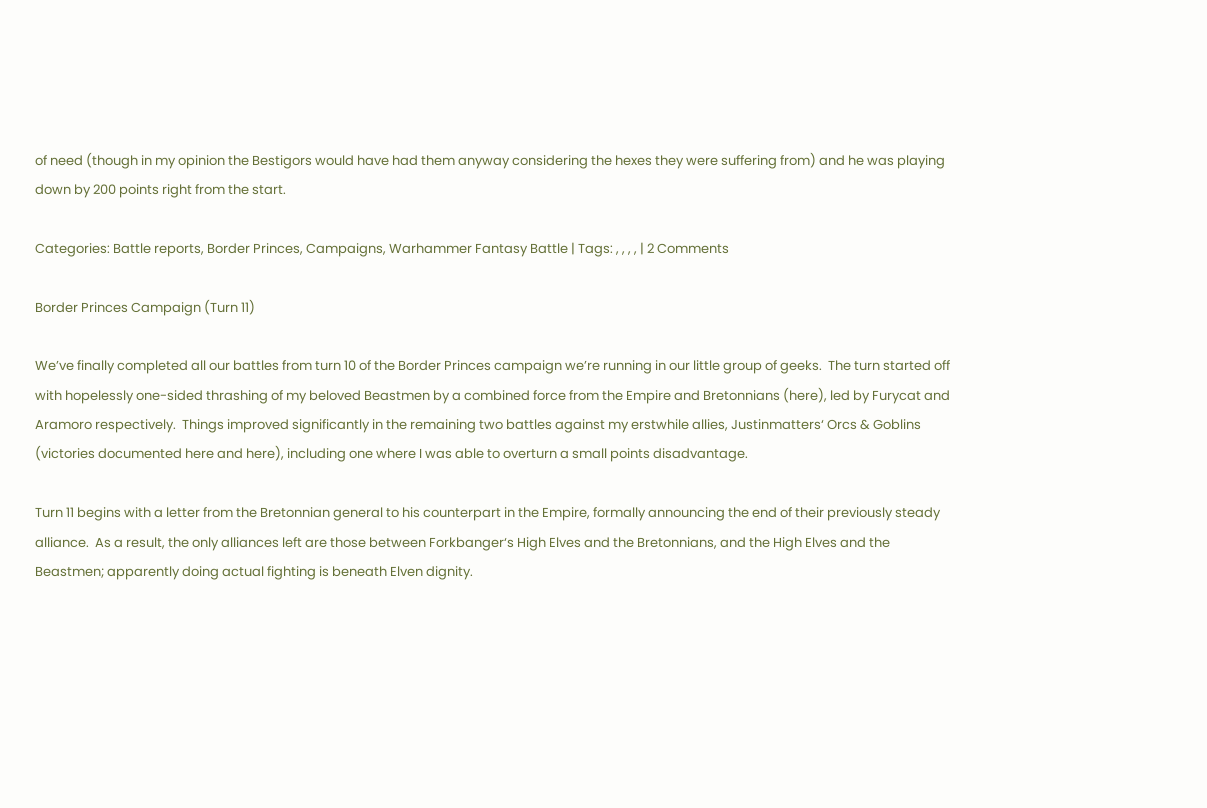of need (though in my opinion the Bestigors would have had them anyway considering the hexes they were suffering from) and he was playing down by 200 points right from the start.

Categories: Battle reports, Border Princes, Campaigns, Warhammer Fantasy Battle | Tags: , , , , | 2 Comments

Border Princes Campaign (Turn 11)

We’ve finally completed all our battles from turn 10 of the Border Princes campaign we’re running in our little group of geeks.  The turn started off with hopelessly one-sided thrashing of my beloved Beastmen by a combined force from the Empire and Bretonnians (here), led by Furycat and Aramoro respectively.  Things improved significantly in the remaining two battles against my erstwhile allies, Justinmatters‘ Orcs & Goblins (victories documented here and here), including one where I was able to overturn a small points disadvantage.

Turn 11 begins with a letter from the Bretonnian general to his counterpart in the Empire, formally announcing the end of their previously steady alliance.  As a result, the only alliances left are those between Forkbanger‘s High Elves and the Bretonnians, and the High Elves and the Beastmen; apparently doing actual fighting is beneath Elven dignity.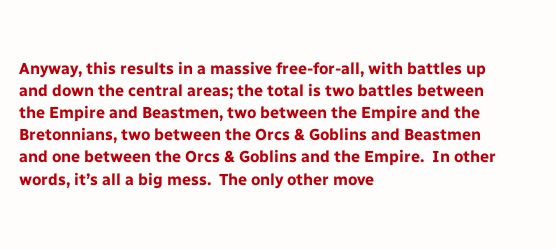Anyway, this results in a massive free-for-all, with battles up and down the central areas; the total is two battles between the Empire and Beastmen, two between the Empire and the Bretonnians, two between the Orcs & Goblins and Beastmen and one between the Orcs & Goblins and the Empire.  In other words, it’s all a big mess.  The only other move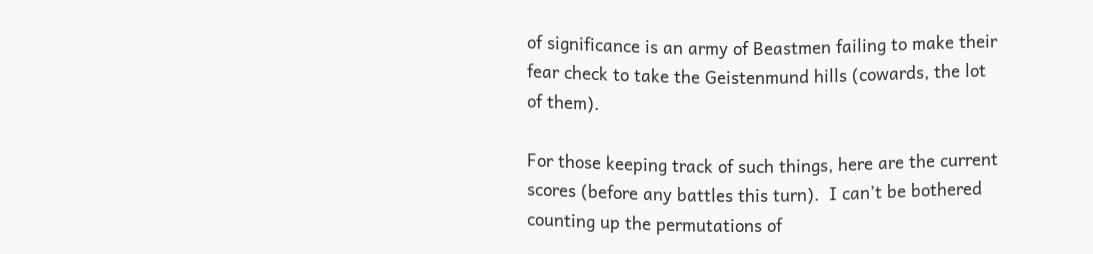of significance is an army of Beastmen failing to make their fear check to take the Geistenmund hills (cowards, the lot of them).

For those keeping track of such things, here are the current scores (before any battles this turn).  I can’t be bothered counting up the permutations of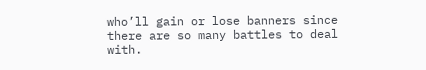who’ll gain or lose banners since there are so many battles to deal with.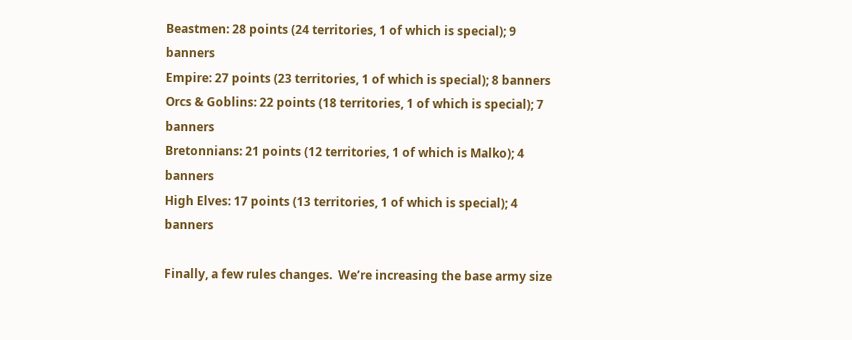Beastmen: 28 points (24 territories, 1 of which is special); 9 banners
Empire: 27 points (23 territories, 1 of which is special); 8 banners
Orcs & Goblins: 22 points (18 territories, 1 of which is special); 7 banners
Bretonnians: 21 points (12 territories, 1 of which is Malko); 4 banners
High Elves: 17 points (13 territories, 1 of which is special); 4 banners

Finally, a few rules changes.  We’re increasing the base army size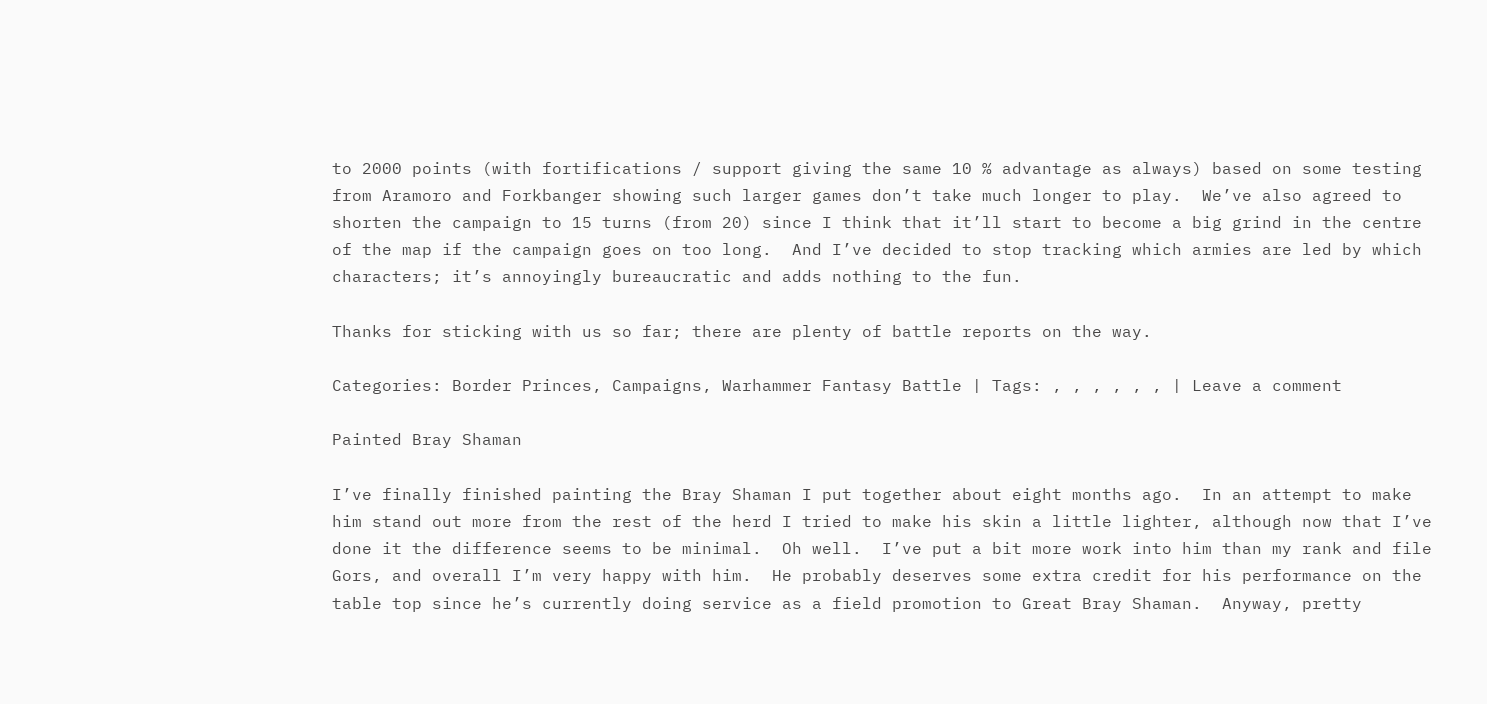to 2000 points (with fortifications / support giving the same 10 % advantage as always) based on some testing from Aramoro and Forkbanger showing such larger games don’t take much longer to play.  We’ve also agreed to shorten the campaign to 15 turns (from 20) since I think that it’ll start to become a big grind in the centre of the map if the campaign goes on too long.  And I’ve decided to stop tracking which armies are led by which characters; it’s annoyingly bureaucratic and adds nothing to the fun.

Thanks for sticking with us so far; there are plenty of battle reports on the way.

Categories: Border Princes, Campaigns, Warhammer Fantasy Battle | Tags: , , , , , , | Leave a comment

Painted Bray Shaman

I’ve finally finished painting the Bray Shaman I put together about eight months ago.  In an attempt to make him stand out more from the rest of the herd I tried to make his skin a little lighter, although now that I’ve done it the difference seems to be minimal.  Oh well.  I’ve put a bit more work into him than my rank and file Gors, and overall I’m very happy with him.  He probably deserves some extra credit for his performance on the table top since he’s currently doing service as a field promotion to Great Bray Shaman.  Anyway, pretty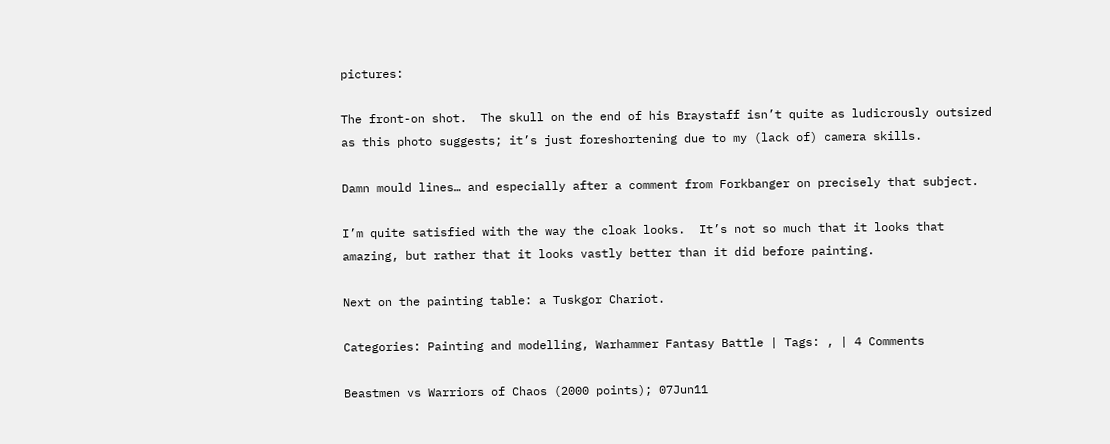pictures:

The front-on shot.  The skull on the end of his Braystaff isn’t quite as ludicrously outsized as this photo suggests; it’s just foreshortening due to my (lack of) camera skills.

Damn mould lines… and especially after a comment from Forkbanger on precisely that subject.

I’m quite satisfied with the way the cloak looks.  It’s not so much that it looks that amazing, but rather that it looks vastly better than it did before painting.

Next on the painting table: a Tuskgor Chariot.

Categories: Painting and modelling, Warhammer Fantasy Battle | Tags: , | 4 Comments

Beastmen vs Warriors of Chaos (2000 points); 07Jun11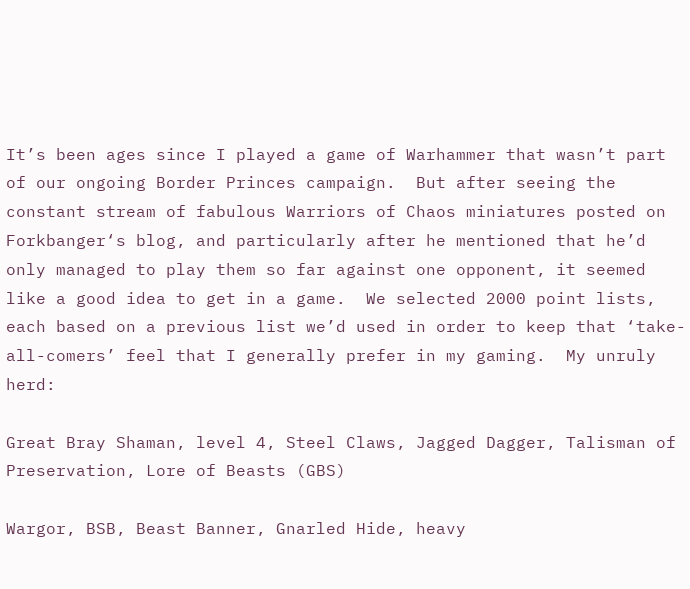It’s been ages since I played a game of Warhammer that wasn’t part of our ongoing Border Princes campaign.  But after seeing the constant stream of fabulous Warriors of Chaos miniatures posted on Forkbanger‘s blog, and particularly after he mentioned that he’d only managed to play them so far against one opponent, it seemed like a good idea to get in a game.  We selected 2000 point lists, each based on a previous list we’d used in order to keep that ‘take-all-comers’ feel that I generally prefer in my gaming.  My unruly herd:

Great Bray Shaman, level 4, Steel Claws, Jagged Dagger, Talisman of Preservation, Lore of Beasts (GBS)

Wargor, BSB, Beast Banner, Gnarled Hide, heavy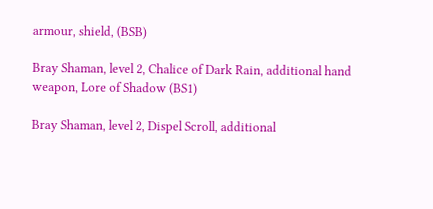armour, shield, (BSB)

Bray Shaman, level 2, Chalice of Dark Rain, additional hand weapon, Lore of Shadow (BS1)

Bray Shaman, level 2, Dispel Scroll, additional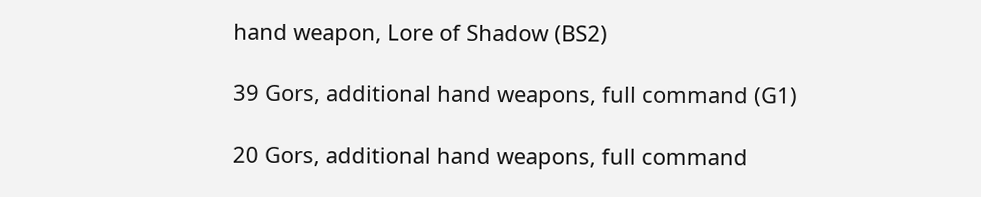hand weapon, Lore of Shadow (BS2)

39 Gors, additional hand weapons, full command (G1)

20 Gors, additional hand weapons, full command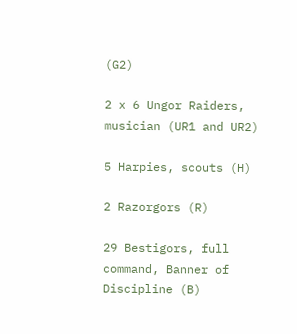(G2)

2 x 6 Ungor Raiders, musician (UR1 and UR2)

5 Harpies, scouts (H)

2 Razorgors (R)

29 Bestigors, full command, Banner of Discipline (B)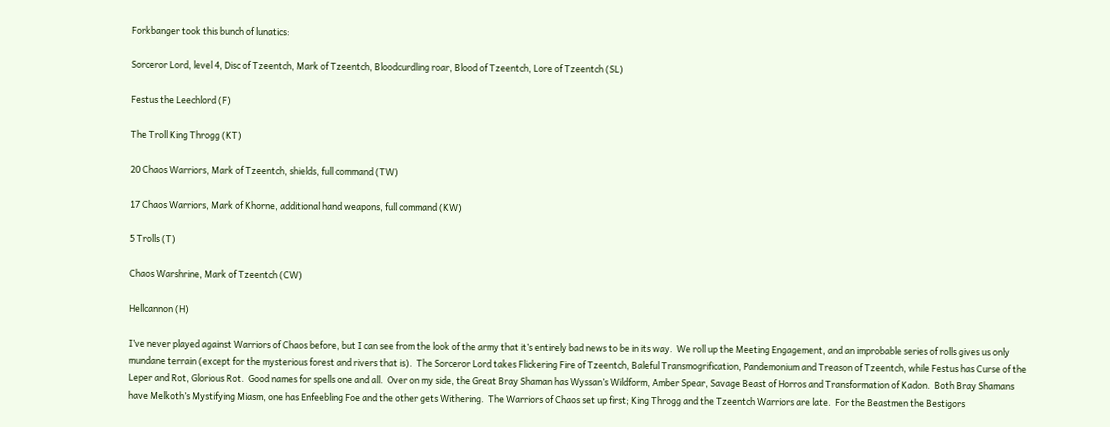Forkbanger took this bunch of lunatics:

Sorceror Lord, level 4, Disc of Tzeentch, Mark of Tzeentch, Bloodcurdling roar, Blood of Tzeentch, Lore of Tzeentch (SL)

Festus the Leechlord (F)

The Troll King Throgg (KT)

20 Chaos Warriors, Mark of Tzeentch, shields, full command (TW)

17 Chaos Warriors, Mark of Khorne, additional hand weapons, full command (KW)

5 Trolls (T)

Chaos Warshrine, Mark of Tzeentch (CW)

Hellcannon (H)

I’ve never played against Warriors of Chaos before, but I can see from the look of the army that it’s entirely bad news to be in its way.  We roll up the Meeting Engagement, and an improbable series of rolls gives us only mundane terrain (except for the mysterious forest and rivers that is).  The Sorceror Lord takes Flickering Fire of Tzeentch, Baleful Transmogrification, Pandemonium and Treason of Tzeentch, while Festus has Curse of the Leper and Rot, Glorious Rot.  Good names for spells one and all.  Over on my side, the Great Bray Shaman has Wyssan’s Wildform, Amber Spear, Savage Beast of Horros and Transformation of Kadon.  Both Bray Shamans have Melkoth’s Mystifying Miasm, one has Enfeebling Foe and the other gets Withering.  The Warriors of Chaos set up first; King Throgg and the Tzeentch Warriors are late.  For the Beastmen the Bestigors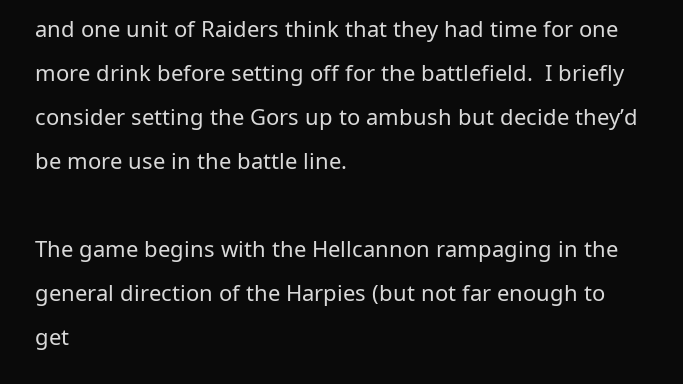and one unit of Raiders think that they had time for one more drink before setting off for the battlefield.  I briefly consider setting the Gors up to ambush but decide they’d be more use in the battle line.

The game begins with the Hellcannon rampaging in the general direction of the Harpies (but not far enough to get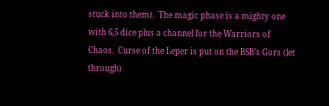stuck into them).  The magic phase is a mighty one with 6,5 dice plus a channel for the Warriors of Chaos.  Curse of the Leper is put on the BSB’s Gors (let through)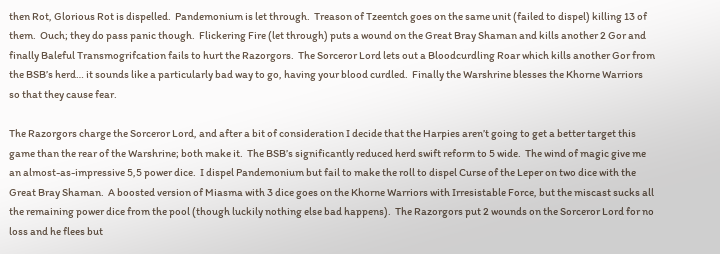then Rot, Glorious Rot is dispelled.  Pandemonium is let through.  Treason of Tzeentch goes on the same unit (failed to dispel) killing 13 of them.  Ouch; they do pass panic though.  Flickering Fire (let through) puts a wound on the Great Bray Shaman and kills another 2 Gor and finally Baleful Transmogrifcation fails to hurt the Razorgors.  The Sorceror Lord lets out a Bloodcurdling Roar which kills another Gor from the BSB’s herd… it sounds like a particularly bad way to go, having your blood curdled.  Finally the Warshrine blesses the Khorne Warriors so that they cause fear.

The Razorgors charge the Sorceror Lord, and after a bit of consideration I decide that the Harpies aren’t going to get a better target this game than the rear of the Warshrine; both make it.  The BSB’s significantly reduced herd swift reform to 5 wide.  The wind of magic give me an almost-as-impressive 5,5 power dice.  I dispel Pandemonium but fail to make the roll to dispel Curse of the Leper on two dice with the Great Bray Shaman.  A boosted version of Miasma with 3 dice goes on the Khorne Warriors with Irresistable Force, but the miscast sucks all the remaining power dice from the pool (though luckily nothing else bad happens).  The Razorgors put 2 wounds on the Sorceror Lord for no loss and he flees but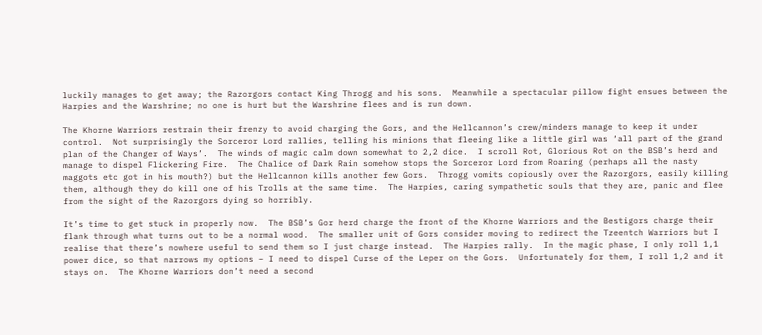luckily manages to get away; the Razorgors contact King Throgg and his sons.  Meanwhile a spectacular pillow fight ensues between the Harpies and the Warshrine; no one is hurt but the Warshrine flees and is run down.

The Khorne Warriors restrain their frenzy to avoid charging the Gors, and the Hellcannon’s crew/minders manage to keep it under control.  Not surprisingly the Sorceror Lord rallies, telling his minions that fleeing like a little girl was ‘all part of the grand plan of the Changer of Ways’.  The winds of magic calm down somewhat to 2,2 dice.  I scroll Rot, Glorious Rot on the BSB’s herd and manage to dispel Flickering Fire.  The Chalice of Dark Rain somehow stops the Sorceror Lord from Roaring (perhaps all the nasty maggots etc got in his mouth?) but the Hellcannon kills another few Gors.  Throgg vomits copiously over the Razorgors, easily killing them, although they do kill one of his Trolls at the same time.  The Harpies, caring sympathetic souls that they are, panic and flee from the sight of the Razorgors dying so horribly.

It’s time to get stuck in properly now.  The BSB’s Gor herd charge the front of the Khorne Warriors and the Bestigors charge their flank through what turns out to be a normal wood.  The smaller unit of Gors consider moving to redirect the Tzeentch Warriors but I realise that there’s nowhere useful to send them so I just charge instead.  The Harpies rally.  In the magic phase, I only roll 1,1 power dice, so that narrows my options – I need to dispel Curse of the Leper on the Gors.  Unfortunately for them, I roll 1,2 and it stays on.  The Khorne Warriors don’t need a second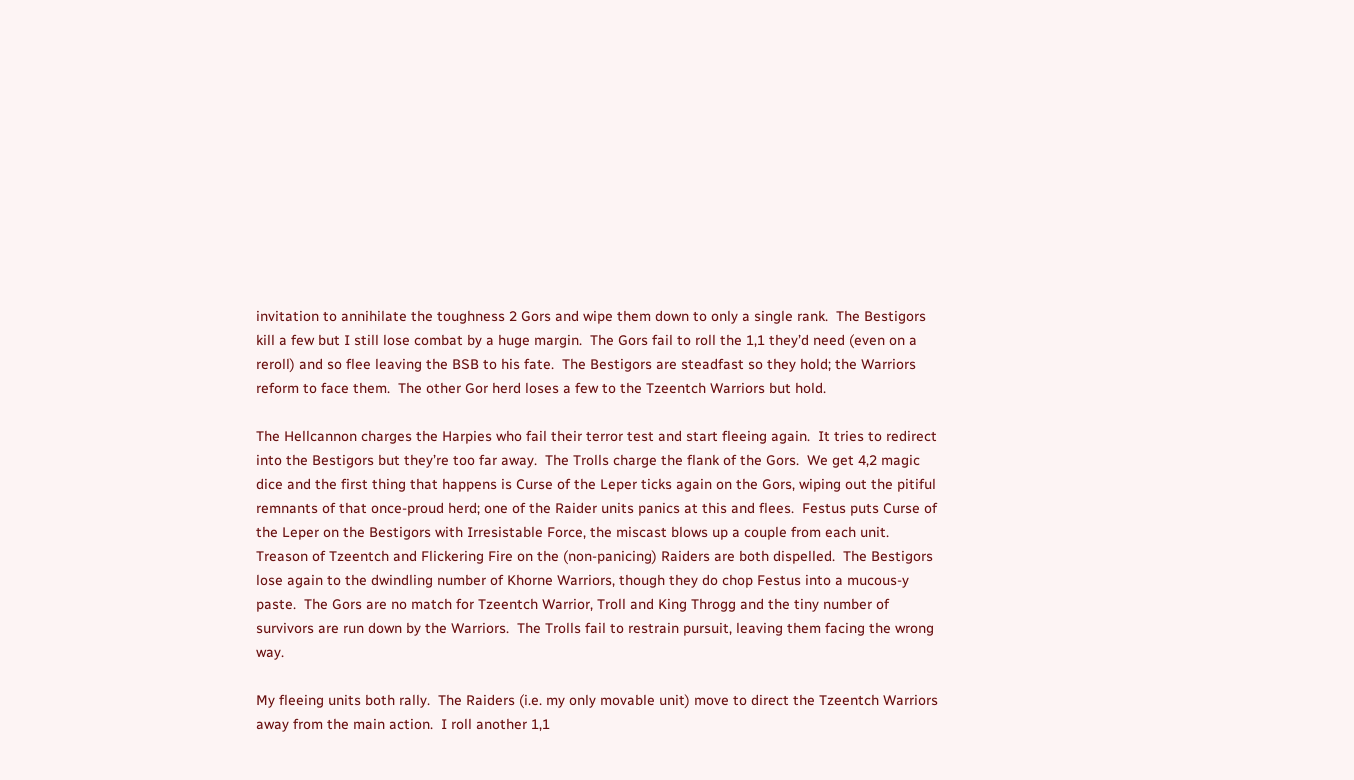invitation to annihilate the toughness 2 Gors and wipe them down to only a single rank.  The Bestigors kill a few but I still lose combat by a huge margin.  The Gors fail to roll the 1,1 they’d need (even on a reroll) and so flee leaving the BSB to his fate.  The Bestigors are steadfast so they hold; the Warriors reform to face them.  The other Gor herd loses a few to the Tzeentch Warriors but hold.

The Hellcannon charges the Harpies who fail their terror test and start fleeing again.  It tries to redirect into the Bestigors but they’re too far away.  The Trolls charge the flank of the Gors.  We get 4,2 magic dice and the first thing that happens is Curse of the Leper ticks again on the Gors, wiping out the pitiful remnants of that once-proud herd; one of the Raider units panics at this and flees.  Festus puts Curse of the Leper on the Bestigors with Irresistable Force, the miscast blows up a couple from each unit.  Treason of Tzeentch and Flickering Fire on the (non-panicing) Raiders are both dispelled.  The Bestigors lose again to the dwindling number of Khorne Warriors, though they do chop Festus into a mucous-y paste.  The Gors are no match for Tzeentch Warrior, Troll and King Throgg and the tiny number of survivors are run down by the Warriors.  The Trolls fail to restrain pursuit, leaving them facing the wrong way.

My fleeing units both rally.  The Raiders (i.e. my only movable unit) move to direct the Tzeentch Warriors away from the main action.  I roll another 1,1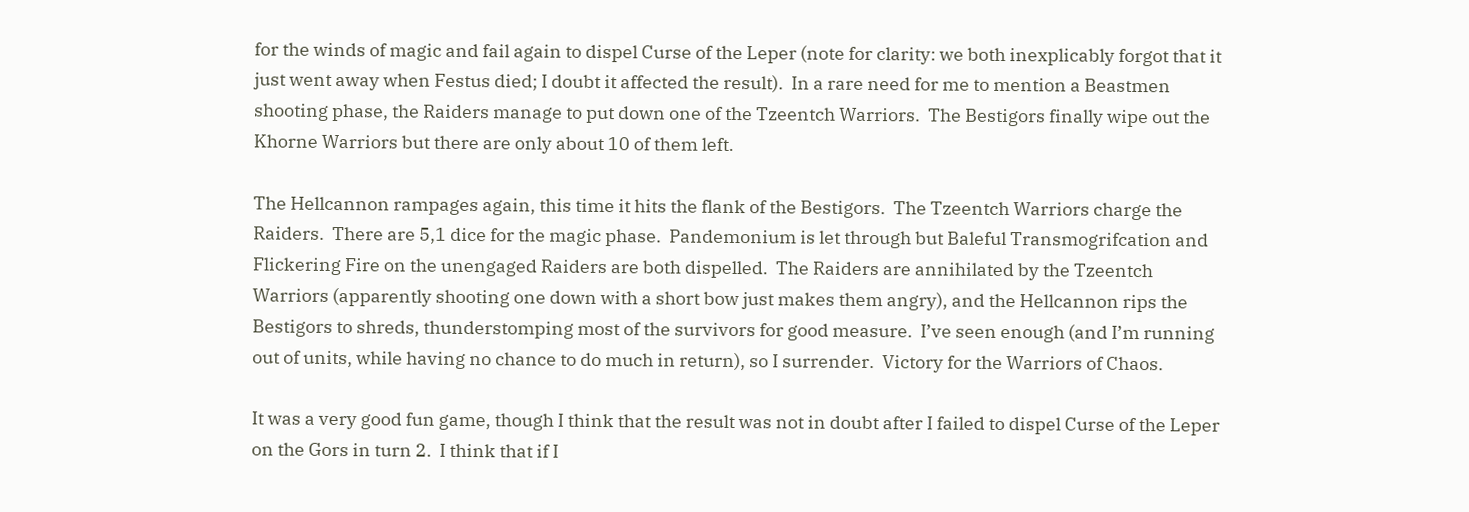for the winds of magic and fail again to dispel Curse of the Leper (note for clarity: we both inexplicably forgot that it just went away when Festus died; I doubt it affected the result).  In a rare need for me to mention a Beastmen shooting phase, the Raiders manage to put down one of the Tzeentch Warriors.  The Bestigors finally wipe out the Khorne Warriors but there are only about 10 of them left.

The Hellcannon rampages again, this time it hits the flank of the Bestigors.  The Tzeentch Warriors charge the Raiders.  There are 5,1 dice for the magic phase.  Pandemonium is let through but Baleful Transmogrifcation and Flickering Fire on the unengaged Raiders are both dispelled.  The Raiders are annihilated by the Tzeentch Warriors (apparently shooting one down with a short bow just makes them angry), and the Hellcannon rips the Bestigors to shreds, thunderstomping most of the survivors for good measure.  I’ve seen enough (and I’m running out of units, while having no chance to do much in return), so I surrender.  Victory for the Warriors of Chaos.

It was a very good fun game, though I think that the result was not in doubt after I failed to dispel Curse of the Leper on the Gors in turn 2.  I think that if I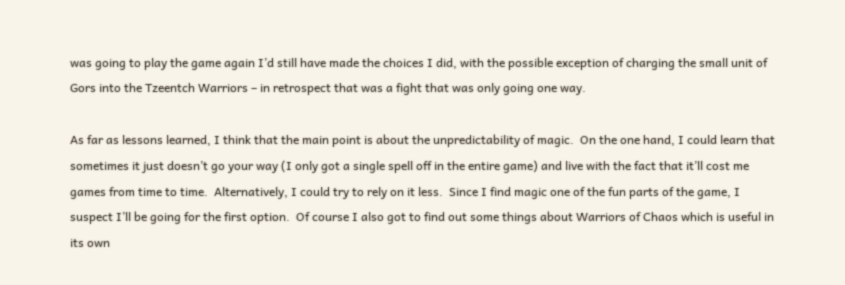was going to play the game again I’d still have made the choices I did, with the possible exception of charging the small unit of Gors into the Tzeentch Warriors – in retrospect that was a fight that was only going one way.

As far as lessons learned, I think that the main point is about the unpredictability of magic.  On the one hand, I could learn that sometimes it just doesn’t go your way (I only got a single spell off in the entire game) and live with the fact that it’ll cost me games from time to time.  Alternatively, I could try to rely on it less.  Since I find magic one of the fun parts of the game, I suspect I’ll be going for the first option.  Of course I also got to find out some things about Warriors of Chaos which is useful in its own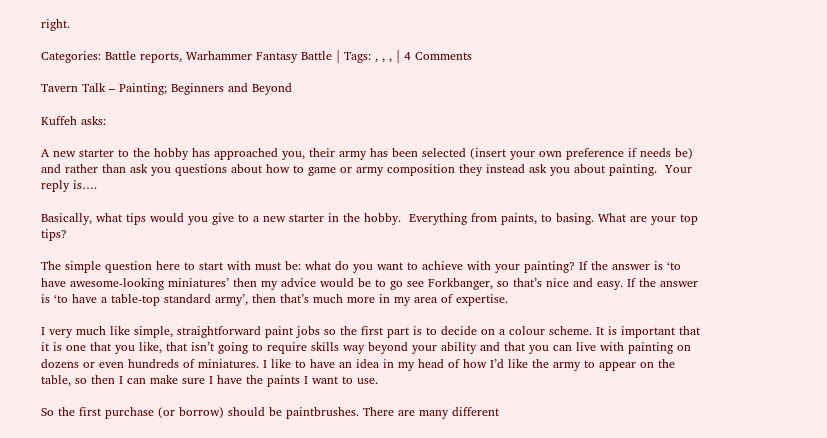right.

Categories: Battle reports, Warhammer Fantasy Battle | Tags: , , , | 4 Comments

Tavern Talk – Painting; Beginners and Beyond

Kuffeh asks:

A new starter to the hobby has approached you, their army has been selected (insert your own preference if needs be) and rather than ask you questions about how to game or army composition they instead ask you about painting.  Your reply is….

Basically, what tips would you give to a new starter in the hobby.  Everything from paints, to basing. What are your top tips?

The simple question here to start with must be: what do you want to achieve with your painting? If the answer is ‘to have awesome-looking miniatures’ then my advice would be to go see Forkbanger, so that’s nice and easy. If the answer is ‘to have a table-top standard army’, then that’s much more in my area of expertise.

I very much like simple, straightforward paint jobs so the first part is to decide on a colour scheme. It is important that it is one that you like, that isn’t going to require skills way beyond your ability and that you can live with painting on dozens or even hundreds of miniatures. I like to have an idea in my head of how I’d like the army to appear on the table, so then I can make sure I have the paints I want to use.

So the first purchase (or borrow) should be paintbrushes. There are many different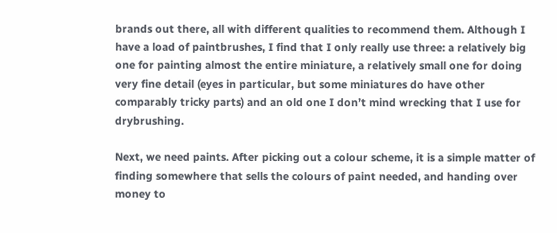brands out there, all with different qualities to recommend them. Although I have a load of paintbrushes, I find that I only really use three: a relatively big one for painting almost the entire miniature, a relatively small one for doing very fine detail (eyes in particular, but some miniatures do have other comparably tricky parts) and an old one I don’t mind wrecking that I use for drybrushing.

Next, we need paints. After picking out a colour scheme, it is a simple matter of finding somewhere that sells the colours of paint needed, and handing over money to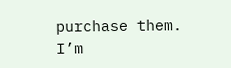purchase them. I’m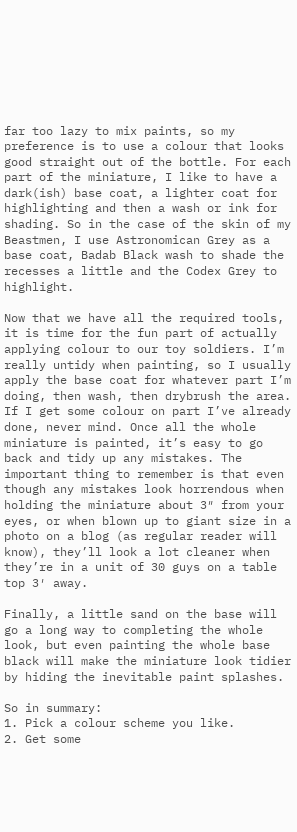far too lazy to mix paints, so my preference is to use a colour that looks good straight out of the bottle. For each part of the miniature, I like to have a dark(ish) base coat, a lighter coat for highlighting and then a wash or ink for shading. So in the case of the skin of my Beastmen, I use Astronomican Grey as a base coat, Badab Black wash to shade the recesses a little and the Codex Grey to highlight.

Now that we have all the required tools, it is time for the fun part of actually applying colour to our toy soldiers. I’m really untidy when painting, so I usually apply the base coat for whatever part I’m doing, then wash, then drybrush the area. If I get some colour on part I’ve already done, never mind. Once all the whole miniature is painted, it’s easy to go back and tidy up any mistakes. The important thing to remember is that even though any mistakes look horrendous when holding the miniature about 3″ from your eyes, or when blown up to giant size in a photo on a blog (as regular reader will know), they’ll look a lot cleaner when they’re in a unit of 30 guys on a table top 3′ away.

Finally, a little sand on the base will go a long way to completing the whole look, but even painting the whole base black will make the miniature look tidier by hiding the inevitable paint splashes.

So in summary:
1. Pick a colour scheme you like.
2. Get some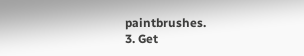paintbrushes.
3. Get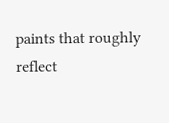paints that roughly reflect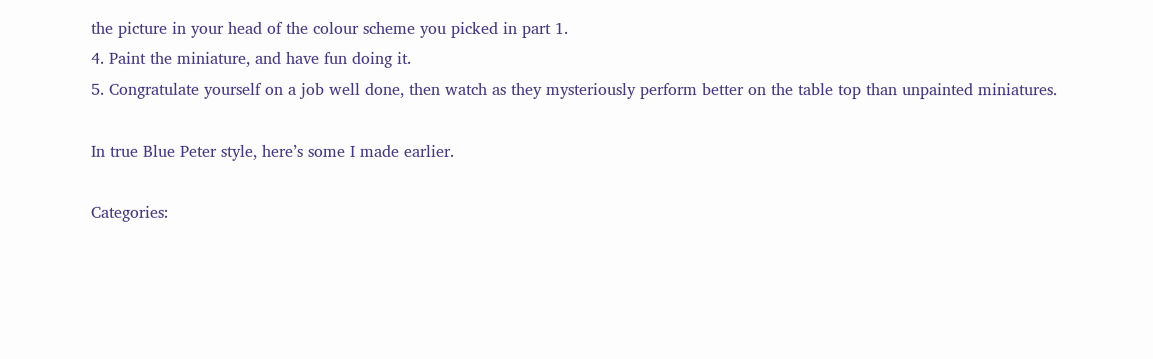the picture in your head of the colour scheme you picked in part 1.
4. Paint the miniature, and have fun doing it.
5. Congratulate yourself on a job well done, then watch as they mysteriously perform better on the table top than unpainted miniatures.

In true Blue Peter style, here’s some I made earlier.

Categories: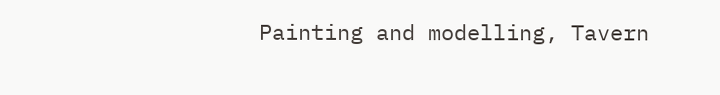Painting and modelling, Tavern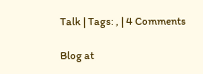Talk | Tags: , | 4 Comments

Blog at